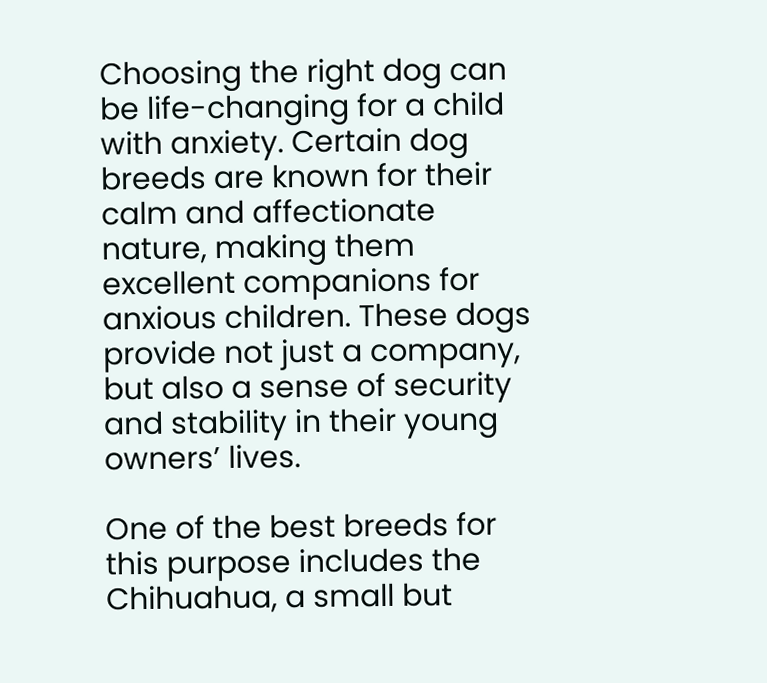Choosing the right dog can be life-changing for a child with anxiety. Certain dog breeds are known for their calm and affectionate nature, making them excellent companions for anxious children. These dogs provide not just a company, but also a sense of security and stability in their young owners’ lives.

One of the best breeds for this purpose includes the Chihuahua, a small but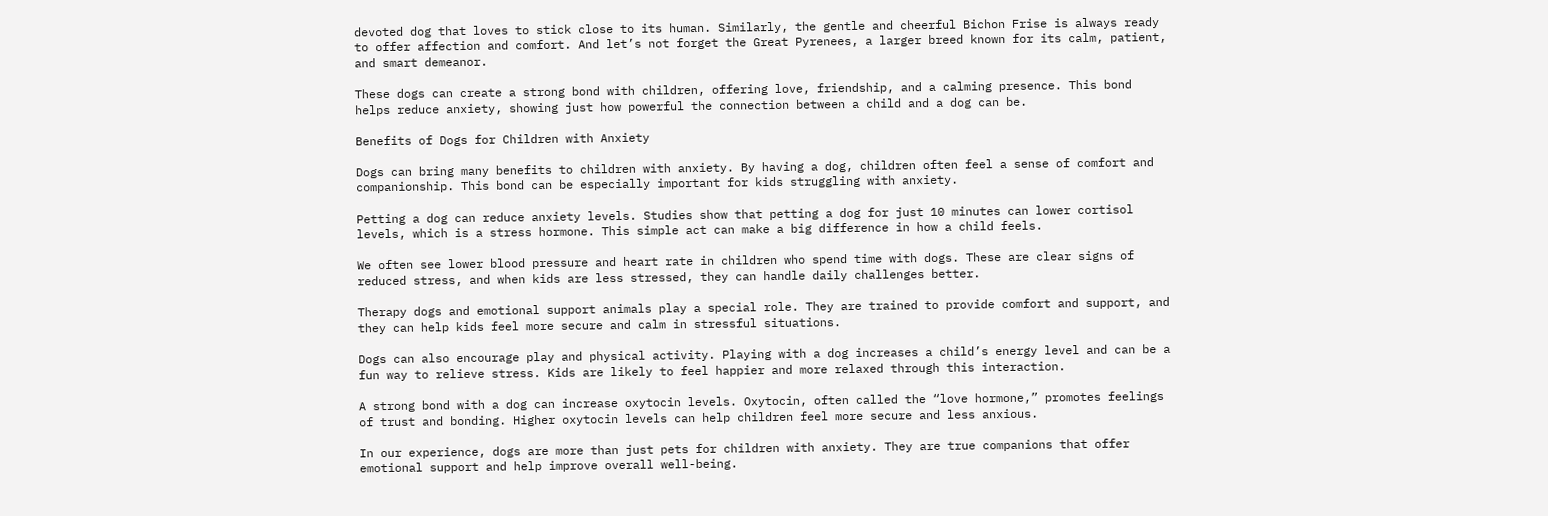devoted dog that loves to stick close to its human. Similarly, the gentle and cheerful Bichon Frise is always ready to offer affection and comfort. And let’s not forget the Great Pyrenees, a larger breed known for its calm, patient, and smart demeanor.

These dogs can create a strong bond with children, offering love, friendship, and a calming presence. This bond helps reduce anxiety, showing just how powerful the connection between a child and a dog can be.

Benefits of Dogs for Children with Anxiety

Dogs can bring many benefits to children with anxiety. By having a dog, children often feel a sense of comfort and companionship. This bond can be especially important for kids struggling with anxiety.

Petting a dog can reduce anxiety levels. Studies show that petting a dog for just 10 minutes can lower cortisol levels, which is a stress hormone. This simple act can make a big difference in how a child feels.

We often see lower blood pressure and heart rate in children who spend time with dogs. These are clear signs of reduced stress, and when kids are less stressed, they can handle daily challenges better.

Therapy dogs and emotional support animals play a special role. They are trained to provide comfort and support, and they can help kids feel more secure and calm in stressful situations.

Dogs can also encourage play and physical activity. Playing with a dog increases a child’s energy level and can be a fun way to relieve stress. Kids are likely to feel happier and more relaxed through this interaction.

A strong bond with a dog can increase oxytocin levels. Oxytocin, often called the “love hormone,” promotes feelings of trust and bonding. Higher oxytocin levels can help children feel more secure and less anxious.

In our experience, dogs are more than just pets for children with anxiety. They are true companions that offer emotional support and help improve overall well-being.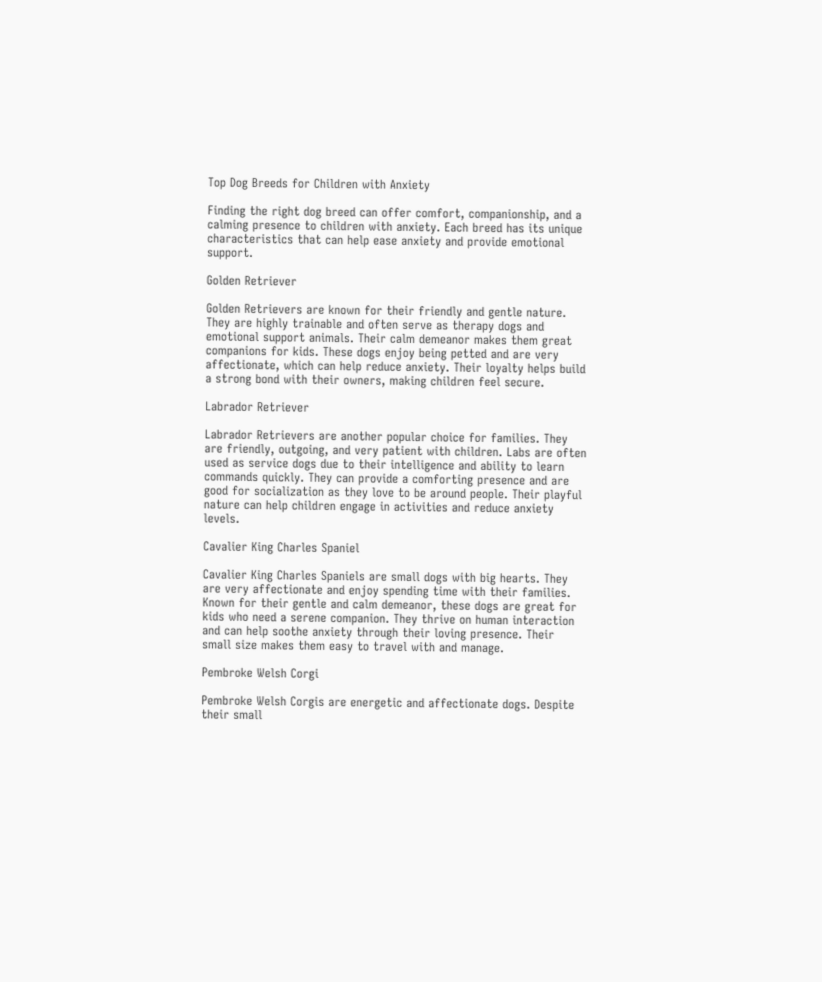Top Dog Breeds for Children with Anxiety

Finding the right dog breed can offer comfort, companionship, and a calming presence to children with anxiety. Each breed has its unique characteristics that can help ease anxiety and provide emotional support.

Golden Retriever

Golden Retrievers are known for their friendly and gentle nature. They are highly trainable and often serve as therapy dogs and emotional support animals. Their calm demeanor makes them great companions for kids. These dogs enjoy being petted and are very affectionate, which can help reduce anxiety. Their loyalty helps build a strong bond with their owners, making children feel secure.

Labrador Retriever

Labrador Retrievers are another popular choice for families. They are friendly, outgoing, and very patient with children. Labs are often used as service dogs due to their intelligence and ability to learn commands quickly. They can provide a comforting presence and are good for socialization as they love to be around people. Their playful nature can help children engage in activities and reduce anxiety levels.

Cavalier King Charles Spaniel

Cavalier King Charles Spaniels are small dogs with big hearts. They are very affectionate and enjoy spending time with their families. Known for their gentle and calm demeanor, these dogs are great for kids who need a serene companion. They thrive on human interaction and can help soothe anxiety through their loving presence. Their small size makes them easy to travel with and manage.

Pembroke Welsh Corgi

Pembroke Welsh Corgis are energetic and affectionate dogs. Despite their small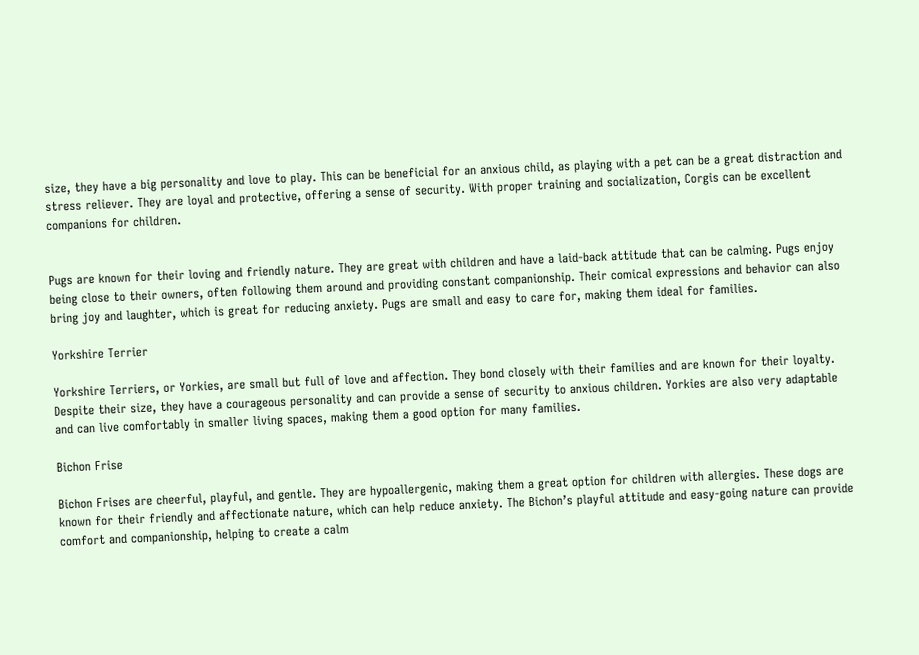size, they have a big personality and love to play. This can be beneficial for an anxious child, as playing with a pet can be a great distraction and stress reliever. They are loyal and protective, offering a sense of security. With proper training and socialization, Corgis can be excellent companions for children.


Pugs are known for their loving and friendly nature. They are great with children and have a laid-back attitude that can be calming. Pugs enjoy being close to their owners, often following them around and providing constant companionship. Their comical expressions and behavior can also bring joy and laughter, which is great for reducing anxiety. Pugs are small and easy to care for, making them ideal for families.

Yorkshire Terrier

Yorkshire Terriers, or Yorkies, are small but full of love and affection. They bond closely with their families and are known for their loyalty. Despite their size, they have a courageous personality and can provide a sense of security to anxious children. Yorkies are also very adaptable and can live comfortably in smaller living spaces, making them a good option for many families.

Bichon Frise

Bichon Frises are cheerful, playful, and gentle. They are hypoallergenic, making them a great option for children with allergies. These dogs are known for their friendly and affectionate nature, which can help reduce anxiety. The Bichon’s playful attitude and easy-going nature can provide comfort and companionship, helping to create a calm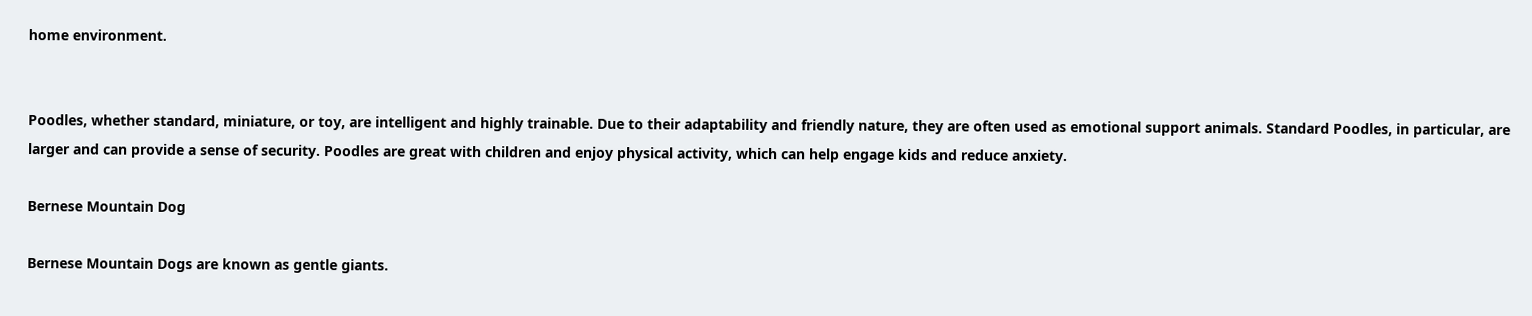home environment.


Poodles, whether standard, miniature, or toy, are intelligent and highly trainable. Due to their adaptability and friendly nature, they are often used as emotional support animals. Standard Poodles, in particular, are larger and can provide a sense of security. Poodles are great with children and enjoy physical activity, which can help engage kids and reduce anxiety.

Bernese Mountain Dog

Bernese Mountain Dogs are known as gentle giants.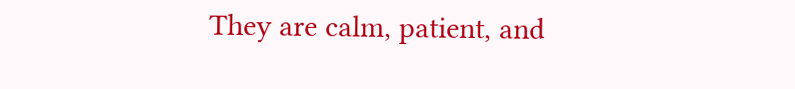They are calm, patient, and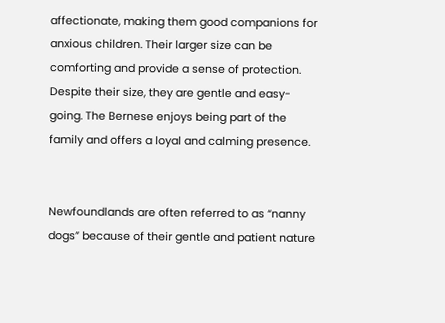affectionate, making them good companions for anxious children. Their larger size can be comforting and provide a sense of protection. Despite their size, they are gentle and easy-going. The Bernese enjoys being part of the family and offers a loyal and calming presence.


Newfoundlands are often referred to as “nanny dogs” because of their gentle and patient nature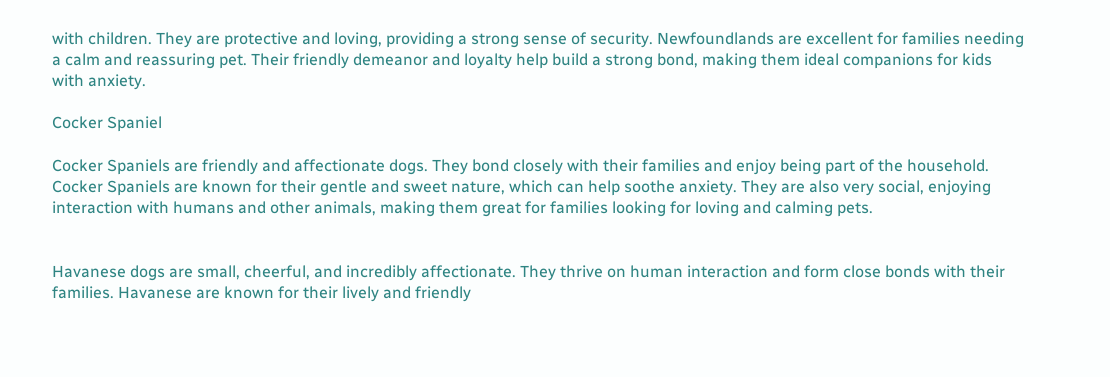with children. They are protective and loving, providing a strong sense of security. Newfoundlands are excellent for families needing a calm and reassuring pet. Their friendly demeanor and loyalty help build a strong bond, making them ideal companions for kids with anxiety.

Cocker Spaniel

Cocker Spaniels are friendly and affectionate dogs. They bond closely with their families and enjoy being part of the household. Cocker Spaniels are known for their gentle and sweet nature, which can help soothe anxiety. They are also very social, enjoying interaction with humans and other animals, making them great for families looking for loving and calming pets.


Havanese dogs are small, cheerful, and incredibly affectionate. They thrive on human interaction and form close bonds with their families. Havanese are known for their lively and friendly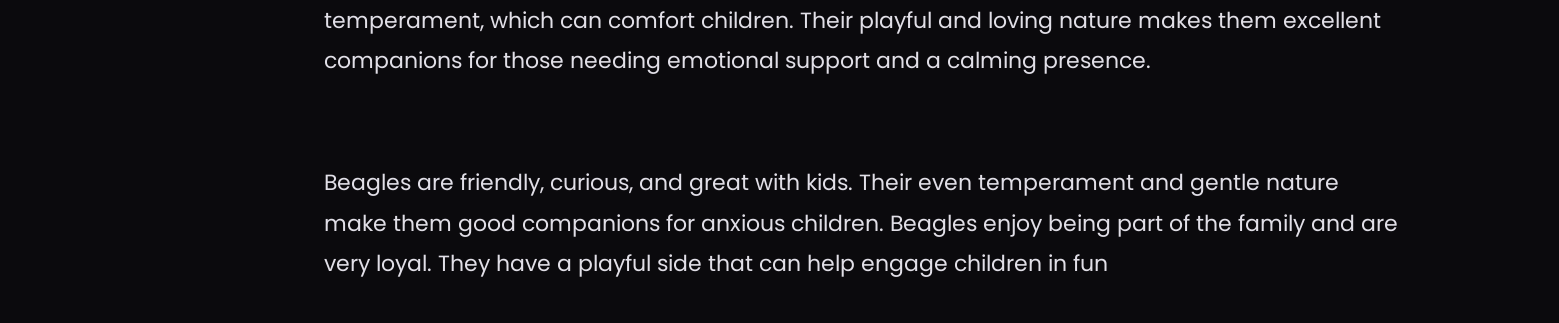temperament, which can comfort children. Their playful and loving nature makes them excellent companions for those needing emotional support and a calming presence.


Beagles are friendly, curious, and great with kids. Their even temperament and gentle nature make them good companions for anxious children. Beagles enjoy being part of the family and are very loyal. They have a playful side that can help engage children in fun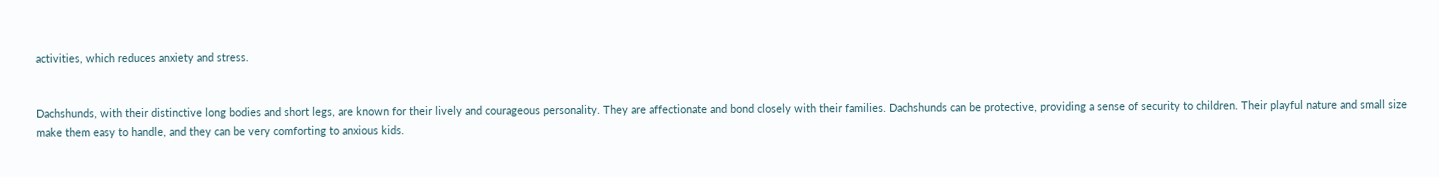activities, which reduces anxiety and stress.


Dachshunds, with their distinctive long bodies and short legs, are known for their lively and courageous personality. They are affectionate and bond closely with their families. Dachshunds can be protective, providing a sense of security to children. Their playful nature and small size make them easy to handle, and they can be very comforting to anxious kids.